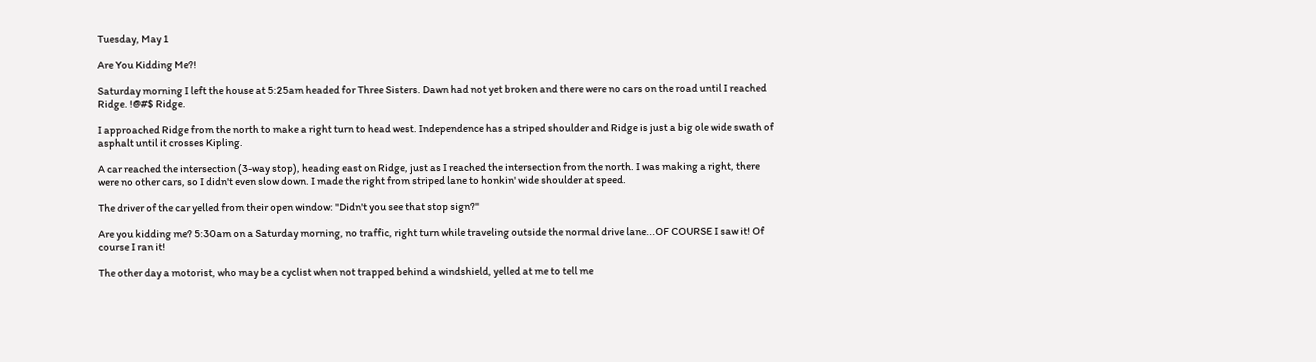Tuesday, May 1

Are You Kidding Me?!

Saturday morning I left the house at 5:25am headed for Three Sisters. Dawn had not yet broken and there were no cars on the road until I reached Ridge. !@#$ Ridge.

I approached Ridge from the north to make a right turn to head west. Independence has a striped shoulder and Ridge is just a big ole wide swath of asphalt until it crosses Kipling.

A car reached the intersection (3-way stop), heading east on Ridge, just as I reached the intersection from the north. I was making a right, there were no other cars, so I didn't even slow down. I made the right from striped lane to honkin' wide shoulder at speed.

The driver of the car yelled from their open window: "Didn't you see that stop sign?"

Are you kidding me? 5:30am on a Saturday morning, no traffic, right turn while traveling outside the normal drive lane...OF COURSE I saw it! Of course I ran it!

The other day a motorist, who may be a cyclist when not trapped behind a windshield, yelled at me to tell me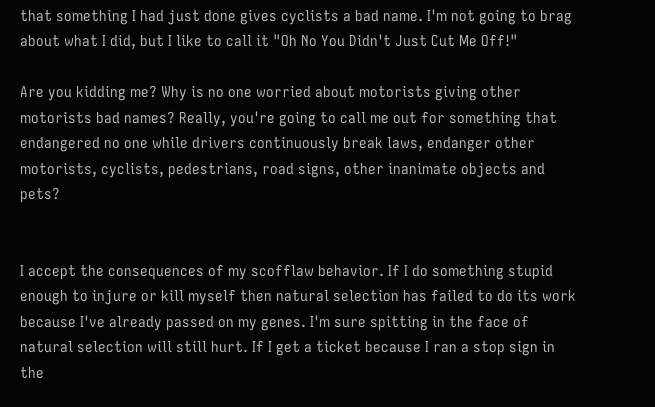that something I had just done gives cyclists a bad name. I'm not going to brag about what I did, but I like to call it "Oh No You Didn't Just Cut Me Off!"

Are you kidding me? Why is no one worried about motorists giving other motorists bad names? Really, you're going to call me out for something that endangered no one while drivers continuously break laws, endanger other motorists, cyclists, pedestrians, road signs, other inanimate objects and pets?


I accept the consequences of my scofflaw behavior. If I do something stupid enough to injure or kill myself then natural selection has failed to do its work because I've already passed on my genes. I'm sure spitting in the face of natural selection will still hurt. If I get a ticket because I ran a stop sign in the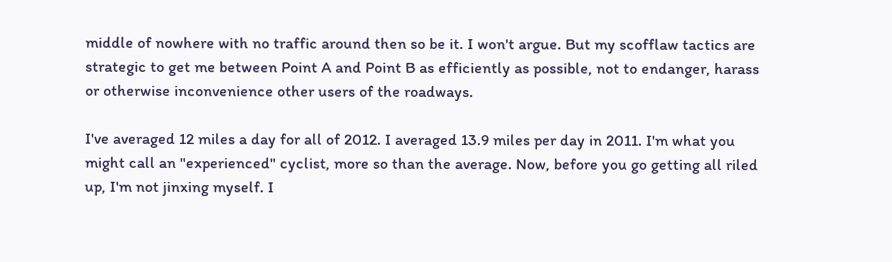middle of nowhere with no traffic around then so be it. I won't argue. But my scofflaw tactics are strategic to get me between Point A and Point B as efficiently as possible, not to endanger, harass or otherwise inconvenience other users of the roadways.

I've averaged 12 miles a day for all of 2012. I averaged 13.9 miles per day in 2011. I'm what you might call an "experienced" cyclist, more so than the average. Now, before you go getting all riled up, I'm not jinxing myself. I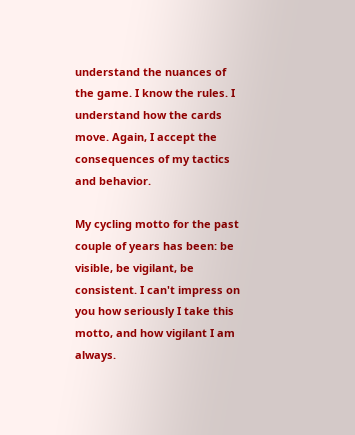understand the nuances of the game. I know the rules. I understand how the cards move. Again, I accept the consequences of my tactics and behavior.

My cycling motto for the past couple of years has been: be visible, be vigilant, be consistent. I can't impress on you how seriously I take this motto, and how vigilant I am always.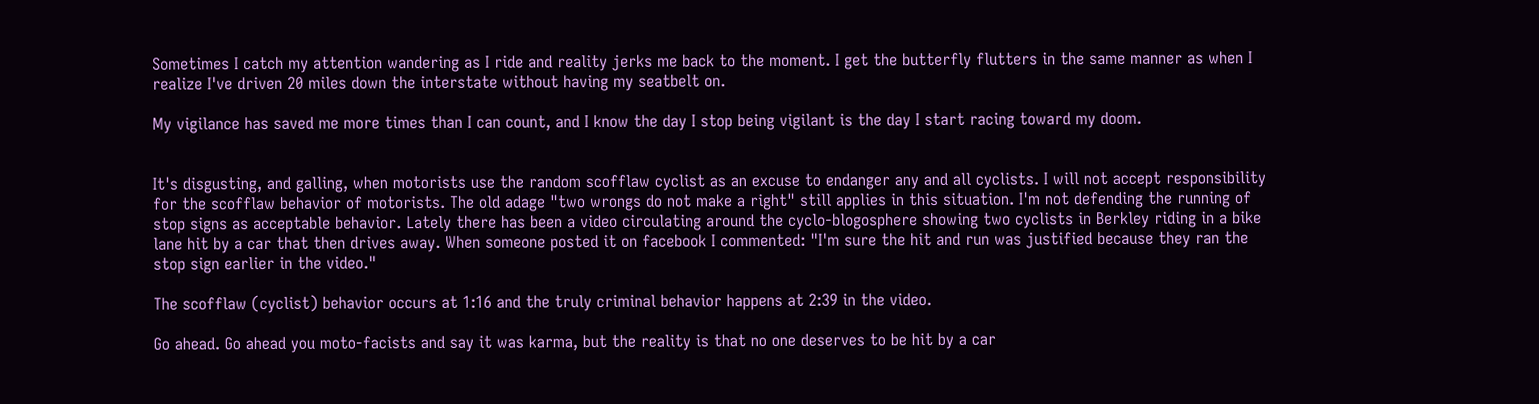Sometimes I catch my attention wandering as I ride and reality jerks me back to the moment. I get the butterfly flutters in the same manner as when I realize I've driven 20 miles down the interstate without having my seatbelt on.

My vigilance has saved me more times than I can count, and I know the day I stop being vigilant is the day I start racing toward my doom.


It's disgusting, and galling, when motorists use the random scofflaw cyclist as an excuse to endanger any and all cyclists. I will not accept responsibility for the scofflaw behavior of motorists. The old adage "two wrongs do not make a right" still applies in this situation. I'm not defending the running of stop signs as acceptable behavior. Lately there has been a video circulating around the cyclo-blogosphere showing two cyclists in Berkley riding in a bike lane hit by a car that then drives away. When someone posted it on facebook I commented: "I'm sure the hit and run was justified because they ran the stop sign earlier in the video."

The scofflaw (cyclist) behavior occurs at 1:16 and the truly criminal behavior happens at 2:39 in the video.

Go ahead. Go ahead you moto-facists and say it was karma, but the reality is that no one deserves to be hit by a car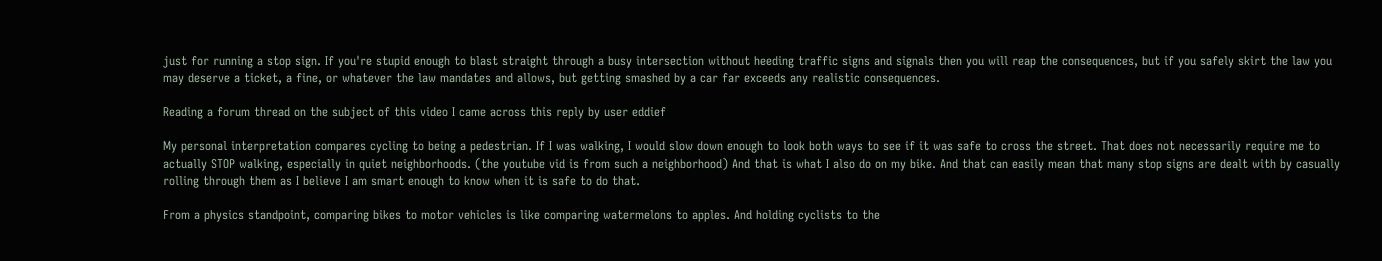just for running a stop sign. If you're stupid enough to blast straight through a busy intersection without heeding traffic signs and signals then you will reap the consequences, but if you safely skirt the law you may deserve a ticket, a fine, or whatever the law mandates and allows, but getting smashed by a car far exceeds any realistic consequences.

Reading a forum thread on the subject of this video I came across this reply by user eddief

My personal interpretation compares cycling to being a pedestrian. If I was walking, I would slow down enough to look both ways to see if it was safe to cross the street. That does not necessarily require me to actually STOP walking, especially in quiet neighborhoods. (the youtube vid is from such a neighborhood) And that is what I also do on my bike. And that can easily mean that many stop signs are dealt with by casually rolling through them as I believe I am smart enough to know when it is safe to do that.

From a physics standpoint, comparing bikes to motor vehicles is like comparing watermelons to apples. And holding cyclists to the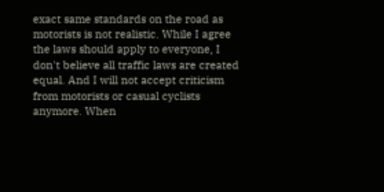exact same standards on the road as motorists is not realistic. While I agree the laws should apply to everyone, I don't believe all traffic laws are created equal. And I will not accept criticism from motorists or casual cyclists anymore. When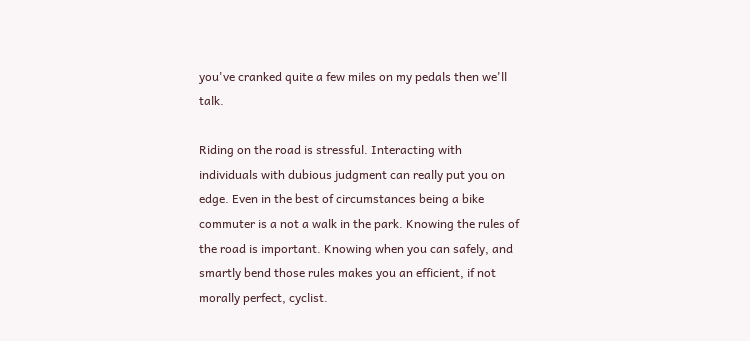you've cranked quite a few miles on my pedals then we'll talk.

Riding on the road is stressful. Interacting with individuals with dubious judgment can really put you on edge. Even in the best of circumstances being a bike commuter is a not a walk in the park. Knowing the rules of the road is important. Knowing when you can safely, and smartly bend those rules makes you an efficient, if not morally perfect, cyclist.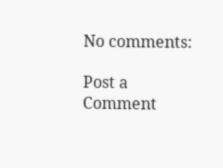No comments:

Post a Comment